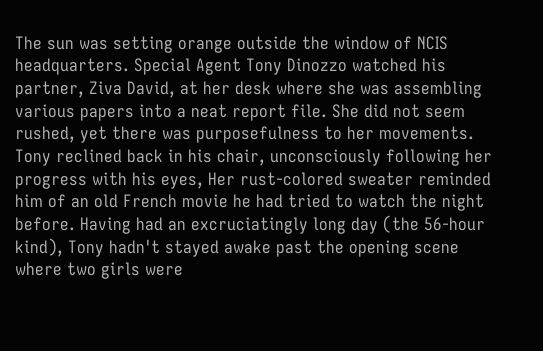The sun was setting orange outside the window of NCIS headquarters. Special Agent Tony Dinozzo watched his partner, Ziva David, at her desk where she was assembling various papers into a neat report file. She did not seem rushed, yet there was purposefulness to her movements. Tony reclined back in his chair, unconsciously following her progress with his eyes, Her rust-colored sweater reminded him of an old French movie he had tried to watch the night before. Having had an excruciatingly long day (the 56-hour kind), Tony hadn't stayed awake past the opening scene where two girls were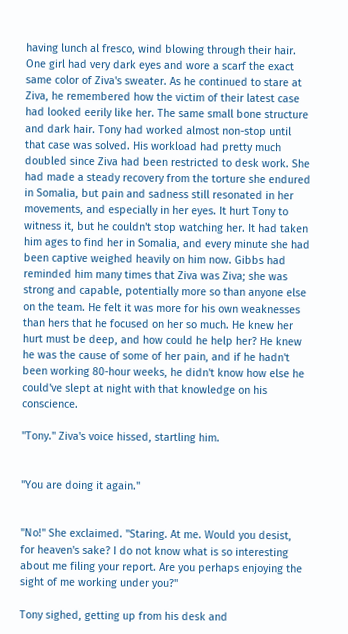having lunch al fresco, wind blowing through their hair. One girl had very dark eyes and wore a scarf the exact same color of Ziva's sweater. As he continued to stare at Ziva, he remembered how the victim of their latest case had looked eerily like her. The same small bone structure and dark hair. Tony had worked almost non-stop until that case was solved. His workload had pretty much doubled since Ziva had been restricted to desk work. She had made a steady recovery from the torture she endured in Somalia, but pain and sadness still resonated in her movements, and especially in her eyes. It hurt Tony to witness it, but he couldn't stop watching her. It had taken him ages to find her in Somalia, and every minute she had been captive weighed heavily on him now. Gibbs had reminded him many times that Ziva was Ziva; she was strong and capable, potentially more so than anyone else on the team. He felt it was more for his own weaknesses than hers that he focused on her so much. He knew her hurt must be deep, and how could he help her? He knew he was the cause of some of her pain, and if he hadn't been working 80-hour weeks, he didn't know how else he could've slept at night with that knowledge on his conscience.

"Tony." Ziva's voice hissed, startling him.


"You are doing it again."


"No!" She exclaimed. "Staring. At me. Would you desist, for heaven's sake? I do not know what is so interesting about me filing your report. Are you perhaps enjoying the sight of me working under you?"

Tony sighed, getting up from his desk and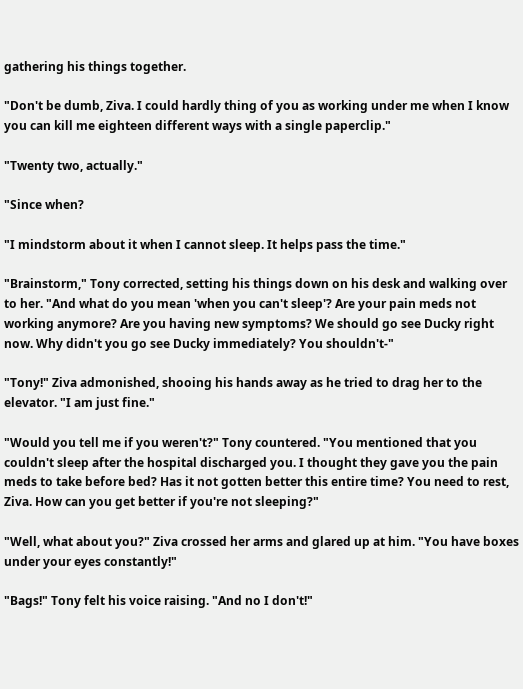gathering his things together.

"Don't be dumb, Ziva. I could hardly thing of you as working under me when I know you can kill me eighteen different ways with a single paperclip."

"Twenty two, actually."

"Since when?

"I mindstorm about it when I cannot sleep. It helps pass the time."

"Brainstorm," Tony corrected, setting his things down on his desk and walking over to her. "And what do you mean 'when you can't sleep'? Are your pain meds not working anymore? Are you having new symptoms? We should go see Ducky right now. Why didn't you go see Ducky immediately? You shouldn't-"

"Tony!" Ziva admonished, shooing his hands away as he tried to drag her to the elevator. "I am just fine."

"Would you tell me if you weren't?" Tony countered. "You mentioned that you couldn't sleep after the hospital discharged you. I thought they gave you the pain meds to take before bed? Has it not gotten better this entire time? You need to rest, Ziva. How can you get better if you're not sleeping?"

"Well, what about you?" Ziva crossed her arms and glared up at him. "You have boxes under your eyes constantly!"

"Bags!" Tony felt his voice raising. "And no I don't!"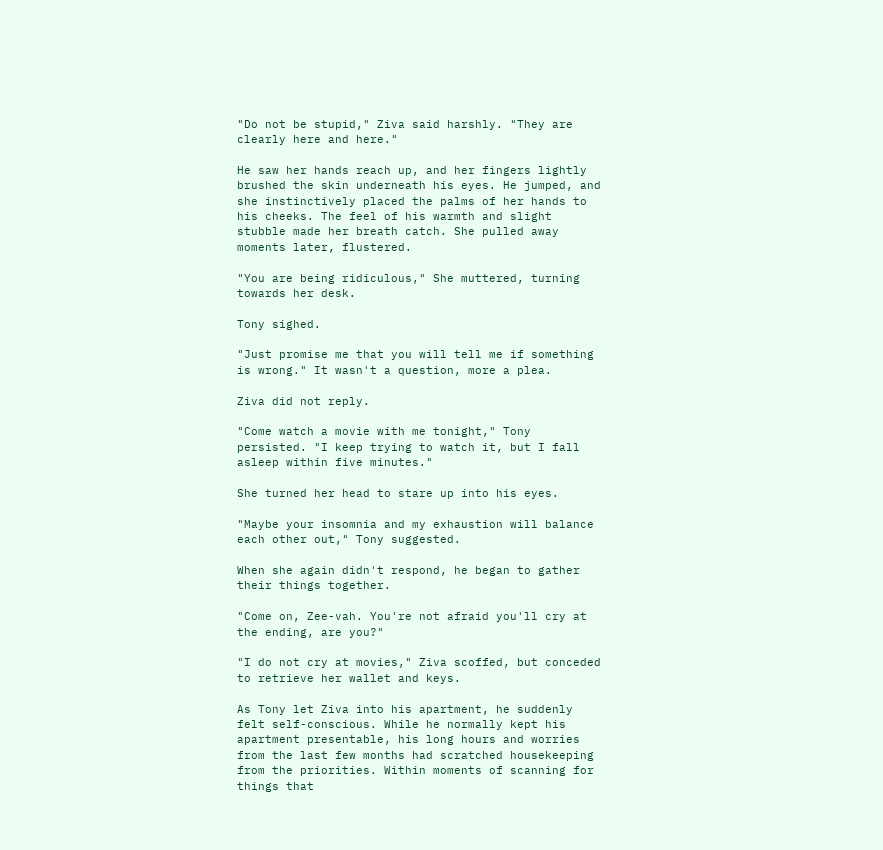"Do not be stupid," Ziva said harshly. "They are clearly here and here."

He saw her hands reach up, and her fingers lightly brushed the skin underneath his eyes. He jumped, and she instinctively placed the palms of her hands to his cheeks. The feel of his warmth and slight stubble made her breath catch. She pulled away moments later, flustered.

"You are being ridiculous," She muttered, turning towards her desk.

Tony sighed.

"Just promise me that you will tell me if something is wrong." It wasn't a question, more a plea.

Ziva did not reply.

"Come watch a movie with me tonight," Tony persisted. "I keep trying to watch it, but I fall asleep within five minutes."

She turned her head to stare up into his eyes.

"Maybe your insomnia and my exhaustion will balance each other out," Tony suggested.

When she again didn't respond, he began to gather their things together.

"Come on, Zee-vah. You're not afraid you'll cry at the ending, are you?"

"I do not cry at movies," Ziva scoffed, but conceded to retrieve her wallet and keys.

As Tony let Ziva into his apartment, he suddenly felt self-conscious. While he normally kept his apartment presentable, his long hours and worries from the last few months had scratched housekeeping from the priorities. Within moments of scanning for things that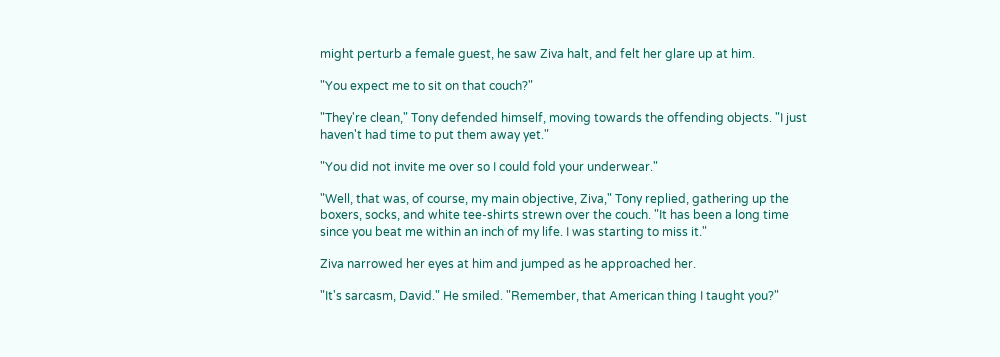might perturb a female guest, he saw Ziva halt, and felt her glare up at him.

"You expect me to sit on that couch?"

"They're clean," Tony defended himself, moving towards the offending objects. "I just haven't had time to put them away yet."

"You did not invite me over so I could fold your underwear."

"Well, that was, of course, my main objective, Ziva," Tony replied, gathering up the boxers, socks, and white tee-shirts strewn over the couch. "It has been a long time since you beat me within an inch of my life. I was starting to miss it."

Ziva narrowed her eyes at him and jumped as he approached her.

"It's sarcasm, David." He smiled. "Remember, that American thing I taught you?"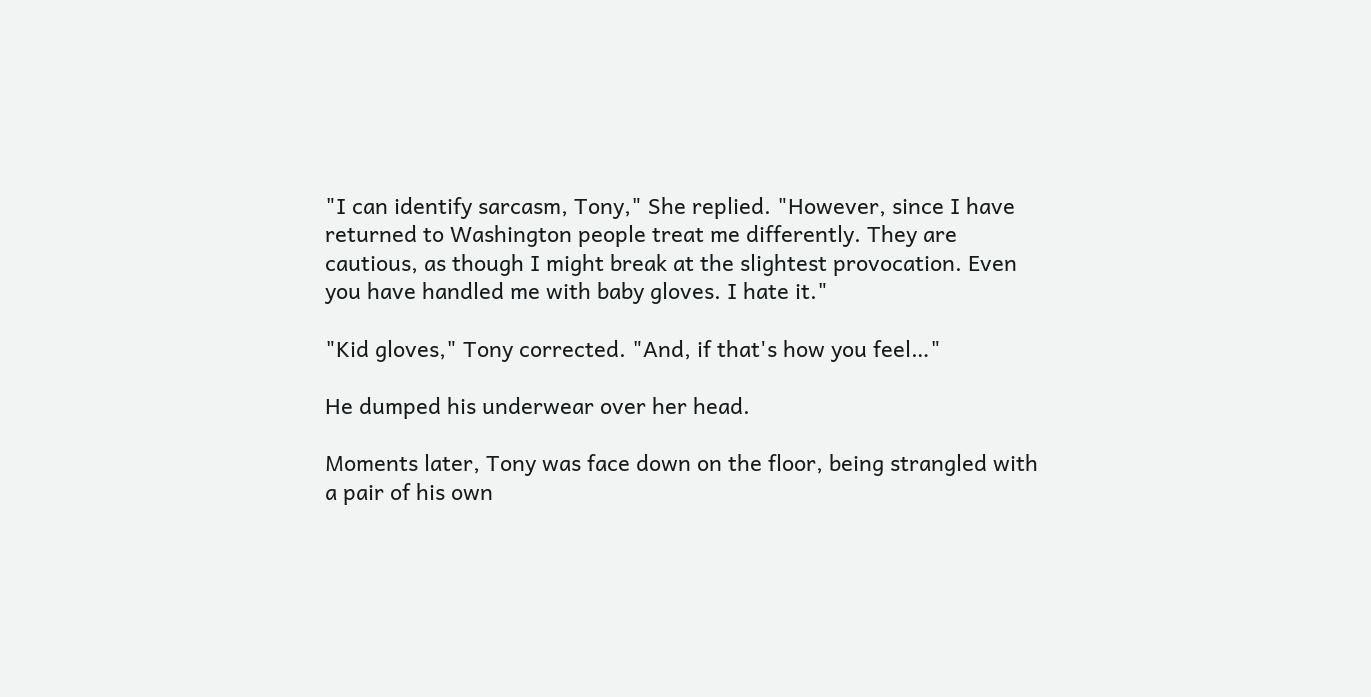"I can identify sarcasm, Tony," She replied. "However, since I have returned to Washington people treat me differently. They are cautious, as though I might break at the slightest provocation. Even you have handled me with baby gloves. I hate it."

"Kid gloves," Tony corrected. "And, if that's how you feel…"

He dumped his underwear over her head.

Moments later, Tony was face down on the floor, being strangled with a pair of his own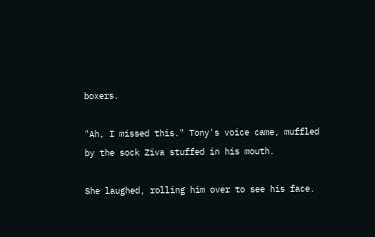boxers.

"Ah, I missed this." Tony's voice came, muffled by the sock Ziva stuffed in his mouth.

She laughed, rolling him over to see his face.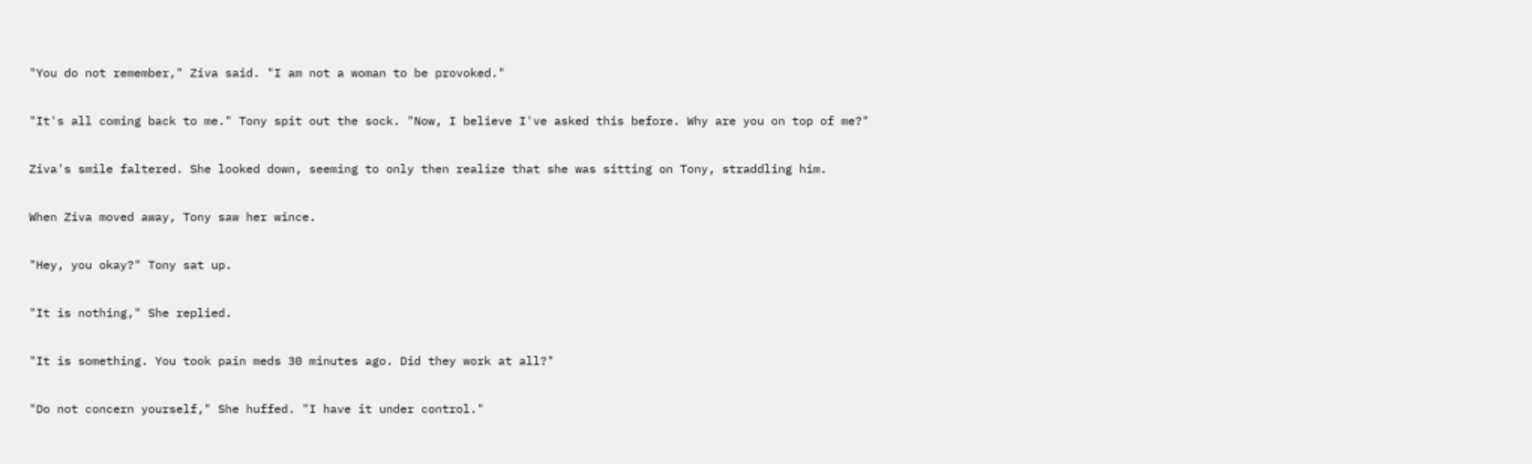"You do not remember," Ziva said. "I am not a woman to be provoked."

"It's all coming back to me." Tony spit out the sock. "Now, I believe I've asked this before. Why are you on top of me?"

Ziva's smile faltered. She looked down, seeming to only then realize that she was sitting on Tony, straddling him.

When Ziva moved away, Tony saw her wince.

"Hey, you okay?" Tony sat up.

"It is nothing," She replied.

"It is something. You took pain meds 30 minutes ago. Did they work at all?"

"Do not concern yourself," She huffed. "I have it under control."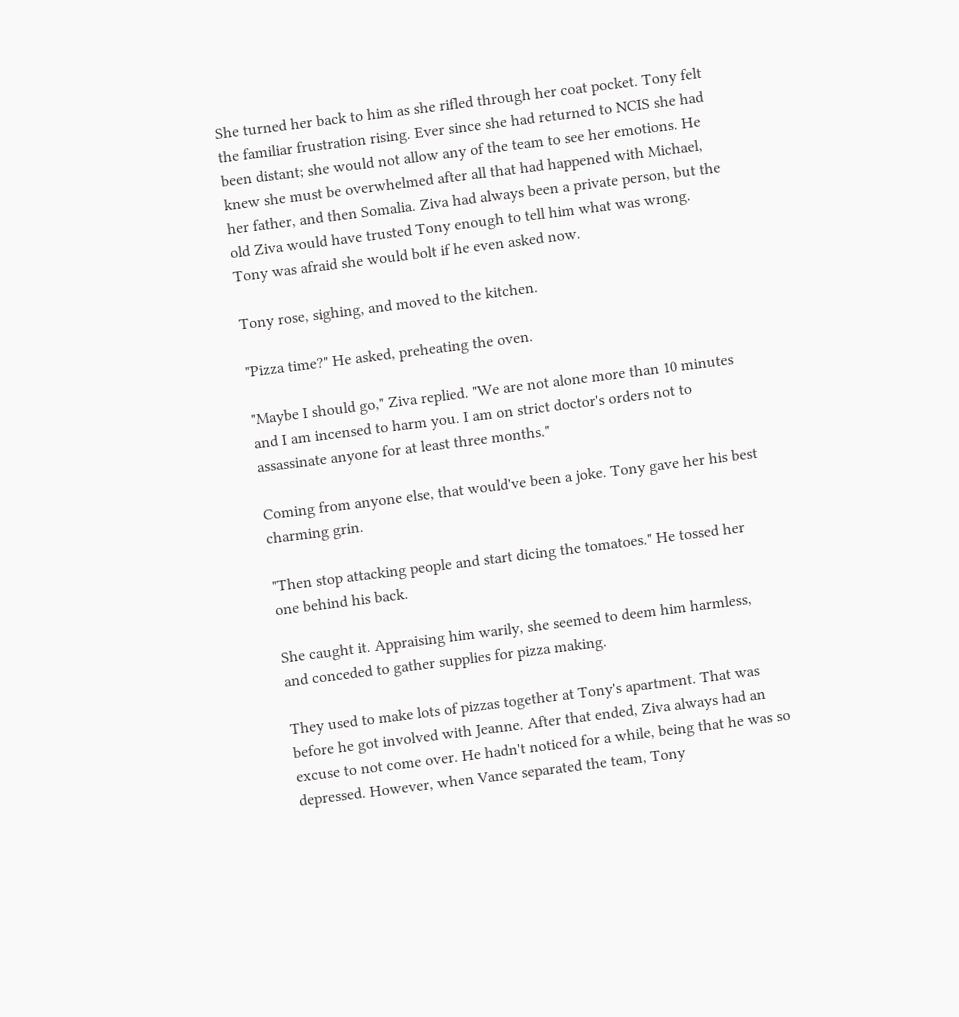She turned her back to him as she rifled through her coat pocket. Tony felt the familiar frustration rising. Ever since she had returned to NCIS she had been distant; she would not allow any of the team to see her emotions. He knew she must be overwhelmed after all that had happened with Michael, her father, and then Somalia. Ziva had always been a private person, but the old Ziva would have trusted Tony enough to tell him what was wrong. Tony was afraid she would bolt if he even asked now.

Tony rose, sighing, and moved to the kitchen.

"Pizza time?" He asked, preheating the oven.

"Maybe I should go," Ziva replied. "We are not alone more than 10 minutes and I am incensed to harm you. I am on strict doctor's orders not to assassinate anyone for at least three months."

Coming from anyone else, that would've been a joke. Tony gave her his best charming grin.

"Then stop attacking people and start dicing the tomatoes." He tossed her one behind his back.

She caught it. Appraising him warily, she seemed to deem him harmless, and conceded to gather supplies for pizza making.

They used to make lots of pizzas together at Tony's apartment. That was before he got involved with Jeanne. After that ended, Ziva always had an excuse to not come over. He hadn't noticed for a while, being that he was so depressed. However, when Vance separated the team, Tony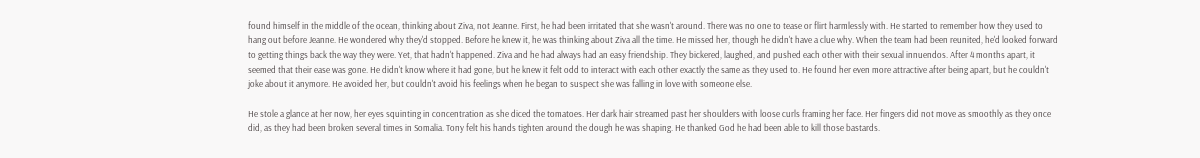found himself in the middle of the ocean, thinking about Ziva, not Jeanne. First, he had been irritated that she wasn't around. There was no one to tease or flirt harmlessly with. He started to remember how they used to hang out before Jeanne. He wondered why they'd stopped. Before he knew it, he was thinking about Ziva all the time. He missed her, though he didn't have a clue why. When the team had been reunited, he'd looked forward to getting things back the way they were. Yet, that hadn't happened. Ziva and he had always had an easy friendship. They bickered, laughed, and pushed each other with their sexual innuendos. After 4 months apart, it seemed that their ease was gone. He didn't know where it had gone, but he knew it felt odd to interact with each other exactly the same as they used to. He found her even more attractive after being apart, but he couldn't joke about it anymore. He avoided her, but couldn't avoid his feelings when he began to suspect she was falling in love with someone else.

He stole a glance at her now, her eyes squinting in concentration as she diced the tomatoes. Her dark hair streamed past her shoulders with loose curls framing her face. Her fingers did not move as smoothly as they once did, as they had been broken several times in Somalia. Tony felt his hands tighten around the dough he was shaping. He thanked God he had been able to kill those bastards.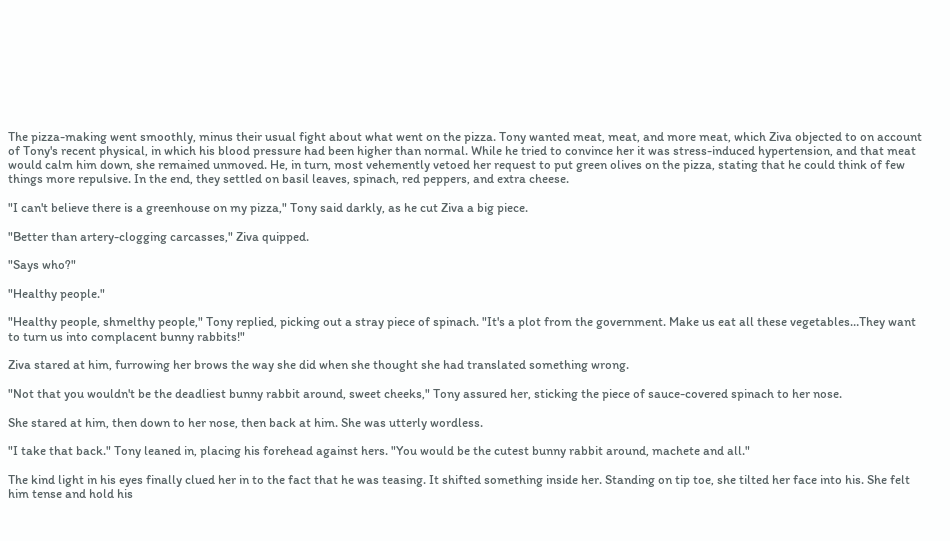The pizza-making went smoothly, minus their usual fight about what went on the pizza. Tony wanted meat, meat, and more meat, which Ziva objected to on account of Tony's recent physical, in which his blood pressure had been higher than normal. While he tried to convince her it was stress-induced hypertension, and that meat would calm him down, she remained unmoved. He, in turn, most vehemently vetoed her request to put green olives on the pizza, stating that he could think of few things more repulsive. In the end, they settled on basil leaves, spinach, red peppers, and extra cheese.

"I can't believe there is a greenhouse on my pizza," Tony said darkly, as he cut Ziva a big piece.

"Better than artery-clogging carcasses," Ziva quipped.

"Says who?"

"Healthy people."

"Healthy people, shmelthy people," Tony replied, picking out a stray piece of spinach. "It's a plot from the government. Make us eat all these vegetables…They want to turn us into complacent bunny rabbits!"

Ziva stared at him, furrowing her brows the way she did when she thought she had translated something wrong.

"Not that you wouldn't be the deadliest bunny rabbit around, sweet cheeks," Tony assured her, sticking the piece of sauce-covered spinach to her nose.

She stared at him, then down to her nose, then back at him. She was utterly wordless.

"I take that back." Tony leaned in, placing his forehead against hers. "You would be the cutest bunny rabbit around, machete and all."

The kind light in his eyes finally clued her in to the fact that he was teasing. It shifted something inside her. Standing on tip toe, she tilted her face into his. She felt him tense and hold his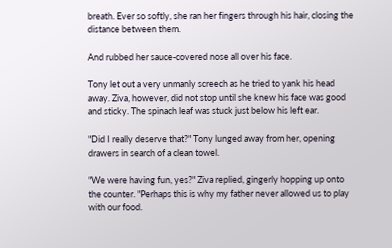breath. Ever so softly, she ran her fingers through his hair, closing the distance between them.

And rubbed her sauce-covered nose all over his face.

Tony let out a very unmanly screech as he tried to yank his head away. Ziva, however, did not stop until she knew his face was good and sticky. The spinach leaf was stuck just below his left ear.

"Did I really deserve that?" Tony lunged away from her, opening drawers in search of a clean towel.

"We were having fun, yes?" Ziva replied, gingerly hopping up onto the counter. "Perhaps this is why my father never allowed us to play with our food.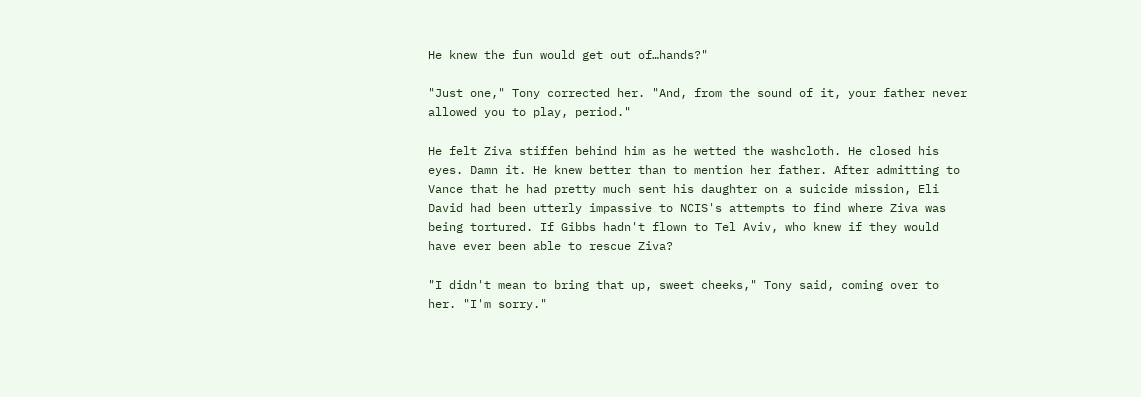He knew the fun would get out of…hands?"

"Just one," Tony corrected her. "And, from the sound of it, your father never allowed you to play, period."

He felt Ziva stiffen behind him as he wetted the washcloth. He closed his eyes. Damn it. He knew better than to mention her father. After admitting to Vance that he had pretty much sent his daughter on a suicide mission, Eli David had been utterly impassive to NCIS's attempts to find where Ziva was being tortured. If Gibbs hadn't flown to Tel Aviv, who knew if they would have ever been able to rescue Ziva?

"I didn't mean to bring that up, sweet cheeks," Tony said, coming over to her. "I'm sorry."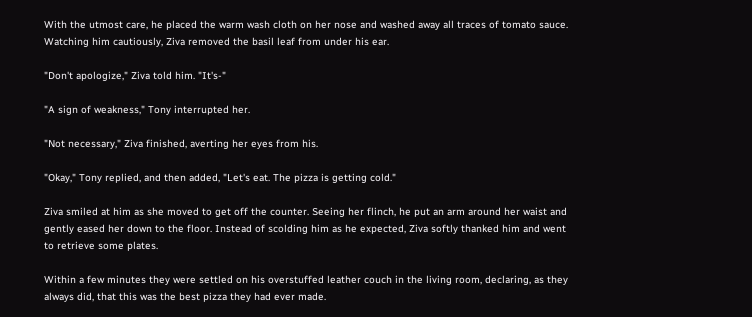With the utmost care, he placed the warm wash cloth on her nose and washed away all traces of tomato sauce. Watching him cautiously, Ziva removed the basil leaf from under his ear.

"Don't apologize," Ziva told him. "It's-"

"A sign of weakness," Tony interrupted her.

"Not necessary," Ziva finished, averting her eyes from his.

"Okay," Tony replied, and then added, "Let's eat. The pizza is getting cold."

Ziva smiled at him as she moved to get off the counter. Seeing her flinch, he put an arm around her waist and gently eased her down to the floor. Instead of scolding him as he expected, Ziva softly thanked him and went to retrieve some plates.

Within a few minutes they were settled on his overstuffed leather couch in the living room, declaring, as they always did, that this was the best pizza they had ever made.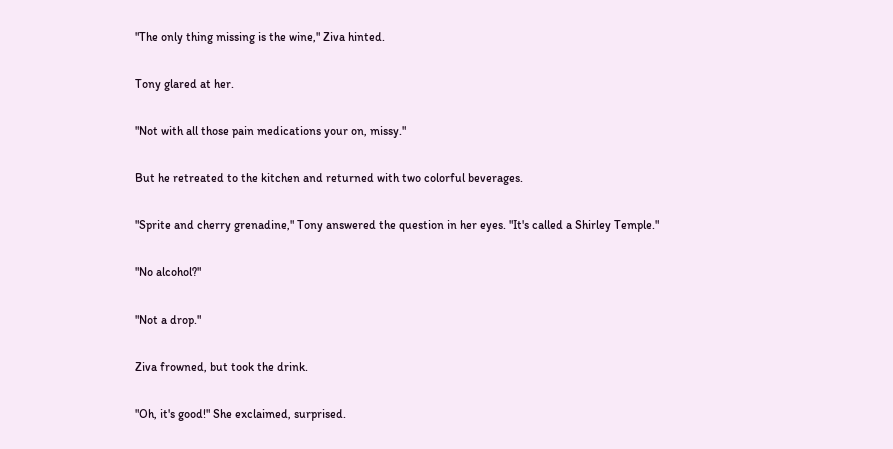"The only thing missing is the wine," Ziva hinted.

Tony glared at her.

"Not with all those pain medications your on, missy."

But he retreated to the kitchen and returned with two colorful beverages.

"Sprite and cherry grenadine," Tony answered the question in her eyes. "It's called a Shirley Temple."

"No alcohol?"

"Not a drop."

Ziva frowned, but took the drink.

"Oh, it's good!" She exclaimed, surprised.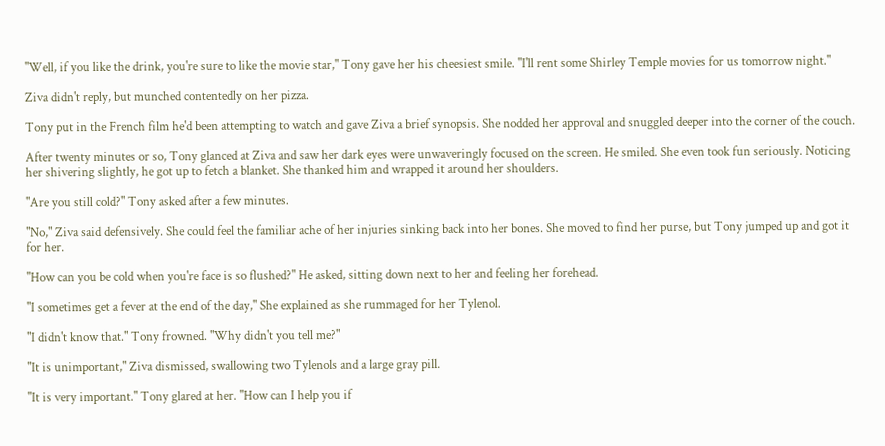"Well, if you like the drink, you're sure to like the movie star," Tony gave her his cheesiest smile. "I'll rent some Shirley Temple movies for us tomorrow night."

Ziva didn't reply, but munched contentedly on her pizza.

Tony put in the French film he'd been attempting to watch and gave Ziva a brief synopsis. She nodded her approval and snuggled deeper into the corner of the couch.

After twenty minutes or so, Tony glanced at Ziva and saw her dark eyes were unwaveringly focused on the screen. He smiled. She even took fun seriously. Noticing her shivering slightly, he got up to fetch a blanket. She thanked him and wrapped it around her shoulders.

"Are you still cold?" Tony asked after a few minutes.

"No," Ziva said defensively. She could feel the familiar ache of her injuries sinking back into her bones. She moved to find her purse, but Tony jumped up and got it for her.

"How can you be cold when you're face is so flushed?" He asked, sitting down next to her and feeling her forehead.

"I sometimes get a fever at the end of the day," She explained as she rummaged for her Tylenol.

"I didn't know that." Tony frowned. "Why didn't you tell me?"

"It is unimportant," Ziva dismissed, swallowing two Tylenols and a large gray pill.

"It is very important." Tony glared at her. "How can I help you if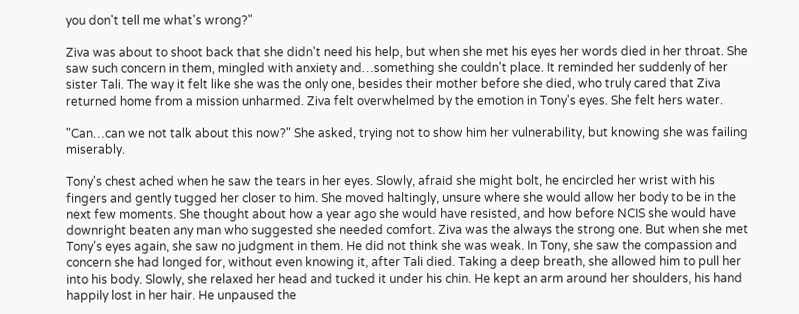you don't tell me what's wrong?"

Ziva was about to shoot back that she didn't need his help, but when she met his eyes her words died in her throat. She saw such concern in them, mingled with anxiety and…something she couldn't place. It reminded her suddenly of her sister Tali. The way it felt like she was the only one, besides their mother before she died, who truly cared that Ziva returned home from a mission unharmed. Ziva felt overwhelmed by the emotion in Tony's eyes. She felt hers water.

"Can…can we not talk about this now?" She asked, trying not to show him her vulnerability, but knowing she was failing miserably.

Tony's chest ached when he saw the tears in her eyes. Slowly, afraid she might bolt, he encircled her wrist with his fingers and gently tugged her closer to him. She moved haltingly, unsure where she would allow her body to be in the next few moments. She thought about how a year ago she would have resisted, and how before NCIS she would have downright beaten any man who suggested she needed comfort. Ziva was the always the strong one. But when she met Tony's eyes again, she saw no judgment in them. He did not think she was weak. In Tony, she saw the compassion and concern she had longed for, without even knowing it, after Tali died. Taking a deep breath, she allowed him to pull her into his body. Slowly, she relaxed her head and tucked it under his chin. He kept an arm around her shoulders, his hand happily lost in her hair. He unpaused the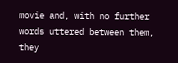movie and, with no further words uttered between them, they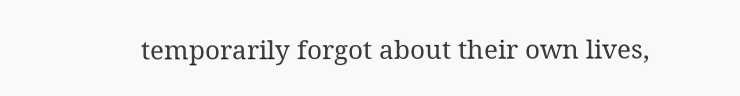temporarily forgot about their own lives,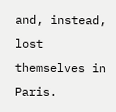and, instead, lost themselves in Paris.